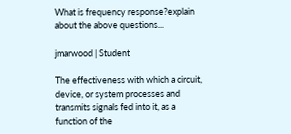What is frequency response?explain about the above questions...

jmarwood | Student

The effectiveness with which a circuit, device, or system processes and transmits signals fed into it, as a function of the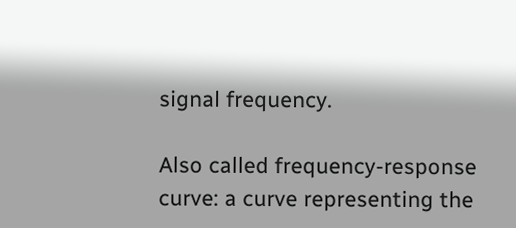signal frequency.

Also called frequency-response curve: a curve representing the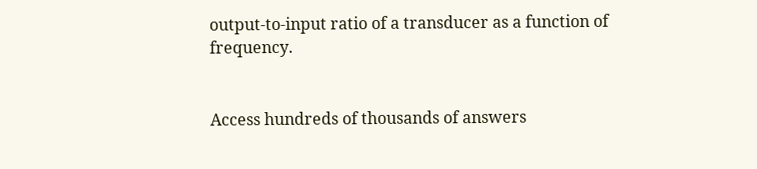output-to-input ratio of a transducer as a function of frequency.


Access hundreds of thousands of answers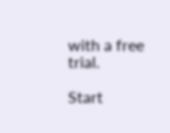with a free trial.

Start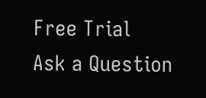Free Trial
Ask a Question